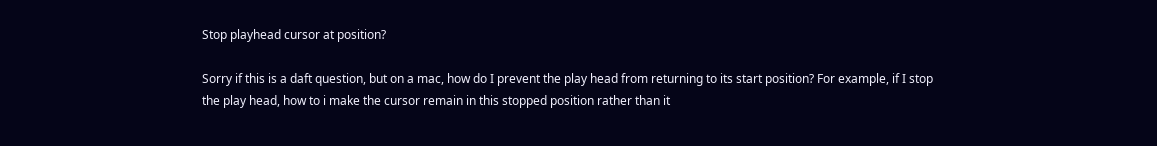Stop playhead cursor at position?

Sorry if this is a daft question, but on a mac, how do I prevent the play head from returning to its start position? For example, if I stop the play head, how to i make the cursor remain in this stopped position rather than it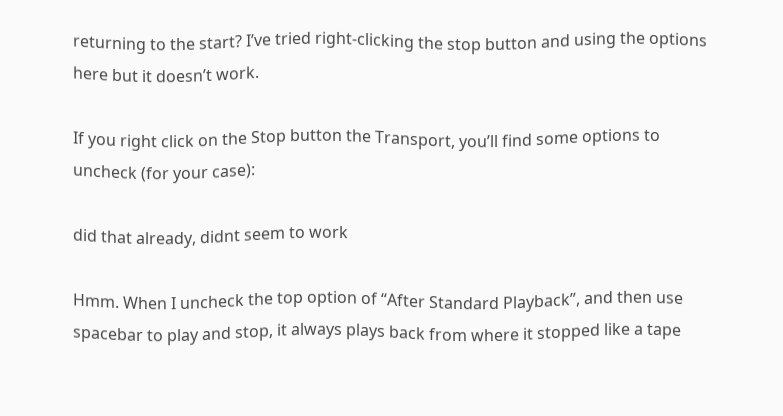returning to the start? I’ve tried right-clicking the stop button and using the options here but it doesn’t work.

If you right click on the Stop button the Transport, you’ll find some options to uncheck (for your case):

did that already, didnt seem to work

Hmm. When I uncheck the top option of “After Standard Playback”, and then use spacebar to play and stop, it always plays back from where it stopped like a tape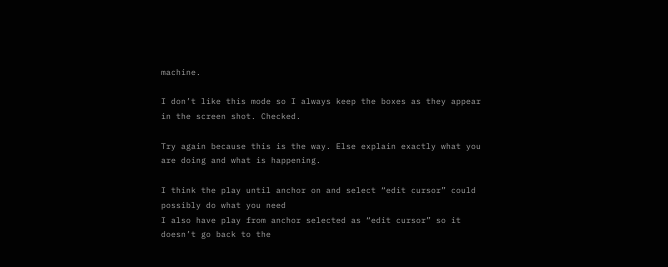machine.

I don’t like this mode so I always keep the boxes as they appear in the screen shot. Checked.

Try again because this is the way. Else explain exactly what you are doing and what is happening.

I think the play until anchor on and select “edit cursor” could possibly do what you need
I also have play from anchor selected as “edit cursor” so it doesn’t go back to the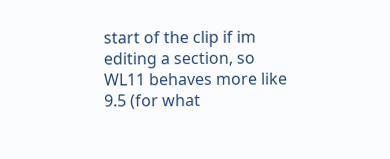start of the clip if im editing a section, so WL11 behaves more like 9.5 (for what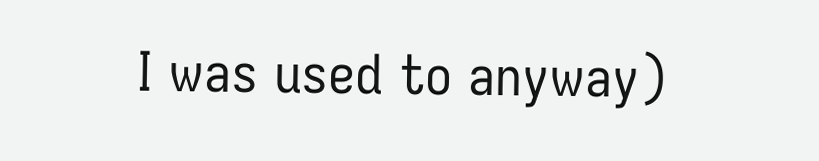I was used to anyway)